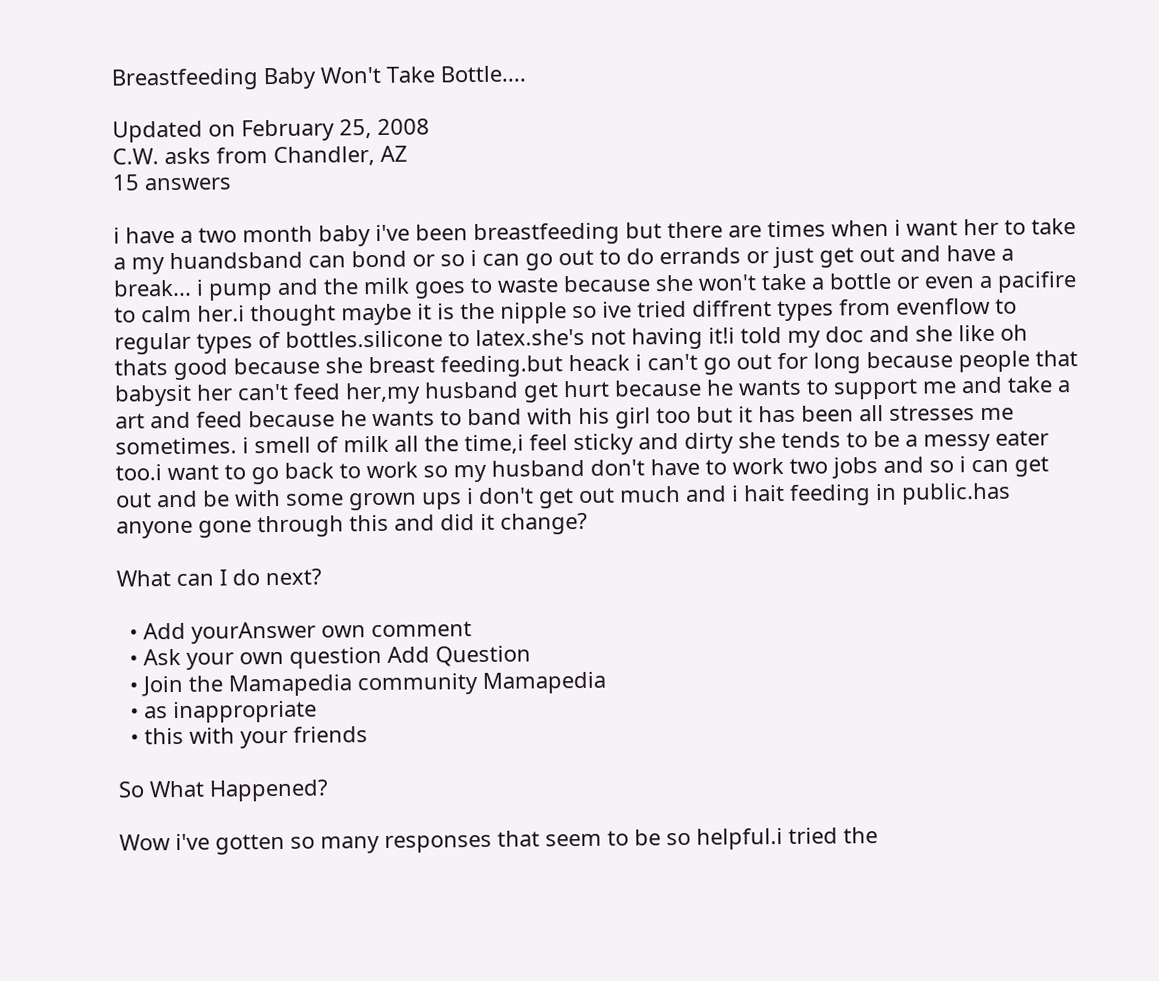Breastfeeding Baby Won't Take Bottle....

Updated on February 25, 2008
C.W. asks from Chandler, AZ
15 answers

i have a two month baby i've been breastfeeding but there are times when i want her to take a my huandsband can bond or so i can go out to do errands or just get out and have a break... i pump and the milk goes to waste because she won't take a bottle or even a pacifire to calm her.i thought maybe it is the nipple so ive tried diffrent types from evenflow to regular types of bottles.silicone to latex.she's not having it!i told my doc and she like oh thats good because she breast feeding.but heack i can't go out for long because people that babysit her can't feed her,my husband get hurt because he wants to support me and take a art and feed because he wants to band with his girl too but it has been all stresses me sometimes. i smell of milk all the time,i feel sticky and dirty she tends to be a messy eater too.i want to go back to work so my husband don't have to work two jobs and so i can get out and be with some grown ups i don't get out much and i hait feeding in public.has anyone gone through this and did it change?

What can I do next?

  • Add yourAnswer own comment
  • Ask your own question Add Question
  • Join the Mamapedia community Mamapedia
  • as inappropriate
  • this with your friends

So What Happened?

Wow i've gotten so many responses that seem to be so helpful.i tried the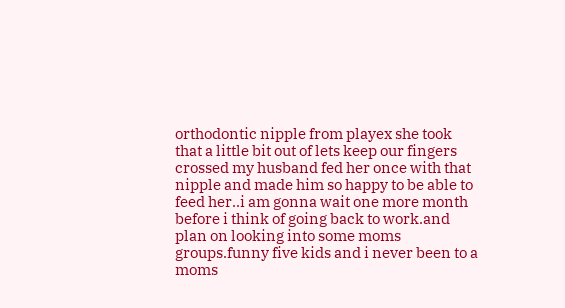orthodontic nipple from playex she took that a little bit out of lets keep our fingers crossed my husband fed her once with that nipple and made him so happy to be able to feed her..i am gonna wait one more month before i think of going back to work.and plan on looking into some moms groups.funny five kids and i never been to a moms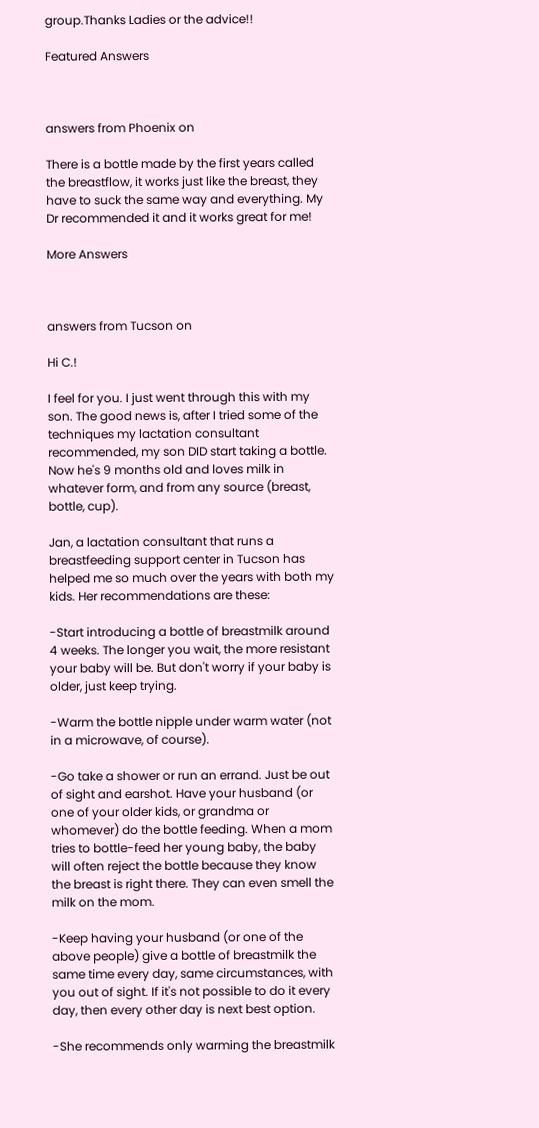group.Thanks Ladies or the advice!!

Featured Answers



answers from Phoenix on

There is a bottle made by the first years called the breastflow, it works just like the breast, they have to suck the same way and everything. My Dr recommended it and it works great for me!

More Answers



answers from Tucson on

Hi C.!

I feel for you. I just went through this with my son. The good news is, after I tried some of the techniques my lactation consultant recommended, my son DID start taking a bottle. Now he's 9 months old and loves milk in whatever form, and from any source (breast, bottle, cup).

Jan, a lactation consultant that runs a breastfeeding support center in Tucson has helped me so much over the years with both my kids. Her recommendations are these:

-Start introducing a bottle of breastmilk around 4 weeks. The longer you wait, the more resistant your baby will be. But don't worry if your baby is older, just keep trying.

-Warm the bottle nipple under warm water (not in a microwave, of course).

-Go take a shower or run an errand. Just be out of sight and earshot. Have your husband (or one of your older kids, or grandma or whomever) do the bottle feeding. When a mom tries to bottle-feed her young baby, the baby will often reject the bottle because they know the breast is right there. They can even smell the milk on the mom.

-Keep having your husband (or one of the above people) give a bottle of breastmilk the same time every day, same circumstances, with you out of sight. If it's not possible to do it every day, then every other day is next best option.

-She recommends only warming the breastmilk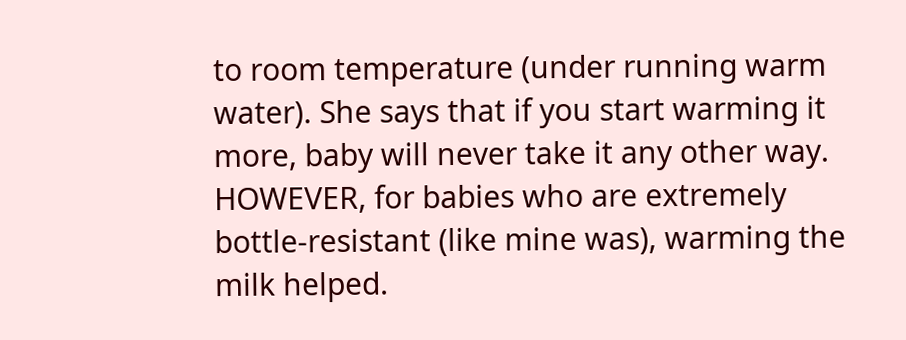to room temperature (under running warm water). She says that if you start warming it more, baby will never take it any other way. HOWEVER, for babies who are extremely bottle-resistant (like mine was), warming the milk helped.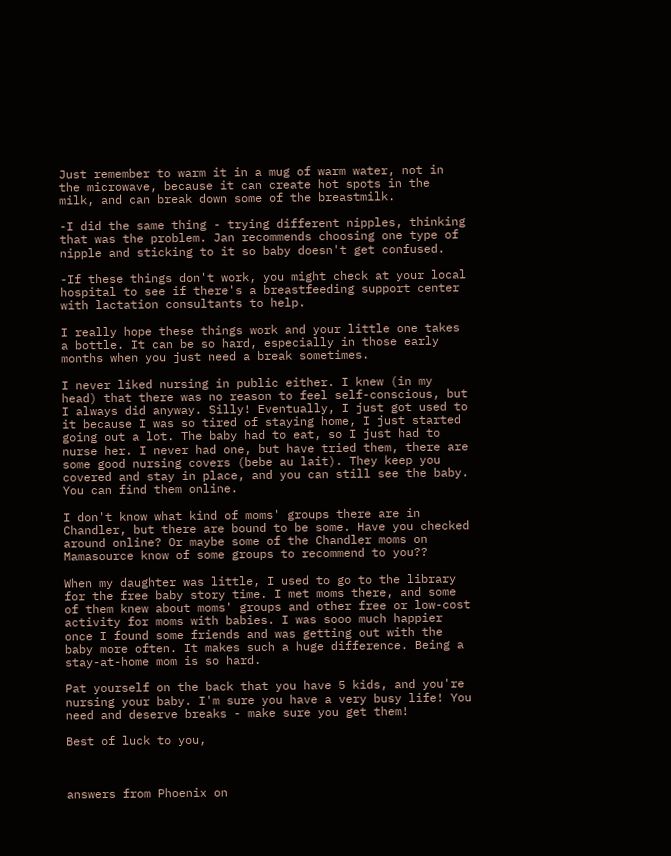Just remember to warm it in a mug of warm water, not in the microwave, because it can create hot spots in the milk, and can break down some of the breastmilk.

-I did the same thing - trying different nipples, thinking that was the problem. Jan recommends choosing one type of nipple and sticking to it so baby doesn't get confused.

-If these things don't work, you might check at your local hospital to see if there's a breastfeeding support center with lactation consultants to help.

I really hope these things work and your little one takes a bottle. It can be so hard, especially in those early months when you just need a break sometimes.

I never liked nursing in public either. I knew (in my head) that there was no reason to feel self-conscious, but I always did anyway. Silly! Eventually, I just got used to it because I was so tired of staying home, I just started going out a lot. The baby had to eat, so I just had to nurse her. I never had one, but have tried them, there are some good nursing covers (bebe au lait). They keep you covered and stay in place, and you can still see the baby. You can find them online.

I don't know what kind of moms' groups there are in Chandler, but there are bound to be some. Have you checked around online? Or maybe some of the Chandler moms on Mamasource know of some groups to recommend to you??

When my daughter was little, I used to go to the library for the free baby story time. I met moms there, and some of them knew about moms' groups and other free or low-cost activity for moms with babies. I was sooo much happier once I found some friends and was getting out with the baby more often. It makes such a huge difference. Being a stay-at-home mom is so hard.

Pat yourself on the back that you have 5 kids, and you're nursing your baby. I'm sure you have a very busy life! You need and deserve breaks - make sure you get them!

Best of luck to you,



answers from Phoenix on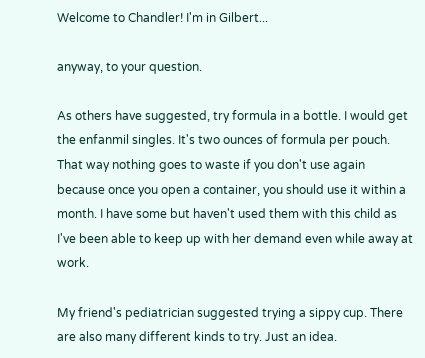Welcome to Chandler! I'm in Gilbert...

anyway, to your question.

As others have suggested, try formula in a bottle. I would get the enfanmil singles. It's two ounces of formula per pouch. That way nothing goes to waste if you don't use again because once you open a container, you should use it within a month. I have some but haven't used them with this child as I've been able to keep up with her demand even while away at work.

My friend's pediatrician suggested trying a sippy cup. There are also many different kinds to try. Just an idea.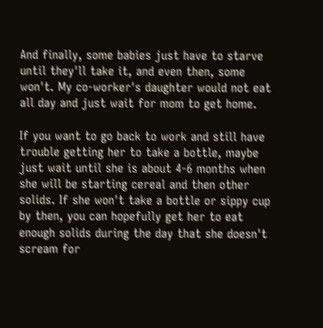And finally, some babies just have to starve until they'll take it, and even then, some won't. My co-worker's daughter would not eat all day and just wait for mom to get home.

If you want to go back to work and still have trouble getting her to take a bottle, maybe just wait until she is about 4-6 months when she will be starting cereal and then other solids. If she won't take a bottle or sippy cup by then, you can hopefully get her to eat enough solids during the day that she doesn't scream for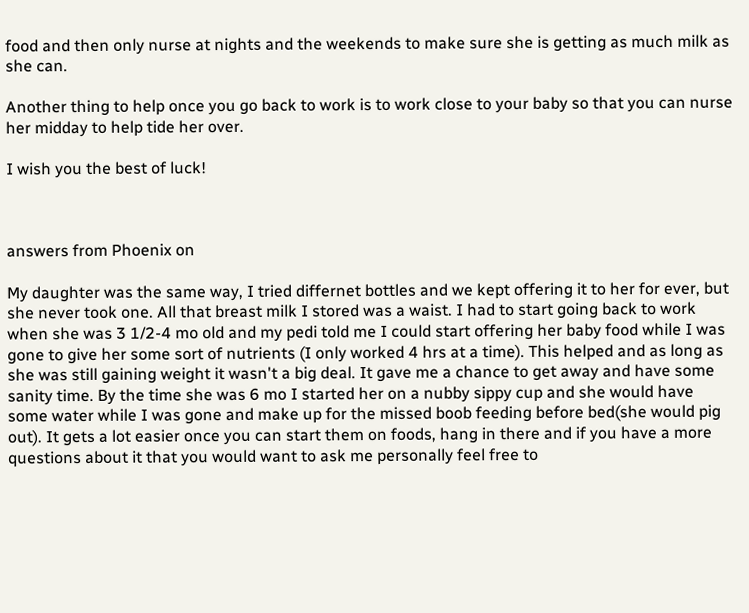food and then only nurse at nights and the weekends to make sure she is getting as much milk as she can.

Another thing to help once you go back to work is to work close to your baby so that you can nurse her midday to help tide her over.

I wish you the best of luck!



answers from Phoenix on

My daughter was the same way, I tried differnet bottles and we kept offering it to her for ever, but she never took one. All that breast milk I stored was a waist. I had to start going back to work when she was 3 1/2-4 mo old and my pedi told me I could start offering her baby food while I was gone to give her some sort of nutrients (I only worked 4 hrs at a time). This helped and as long as she was still gaining weight it wasn't a big deal. It gave me a chance to get away and have some sanity time. By the time she was 6 mo I started her on a nubby sippy cup and she would have some water while I was gone and make up for the missed boob feeding before bed(she would pig out). It gets a lot easier once you can start them on foods, hang in there and if you have a more questions about it that you would want to ask me personally feel free to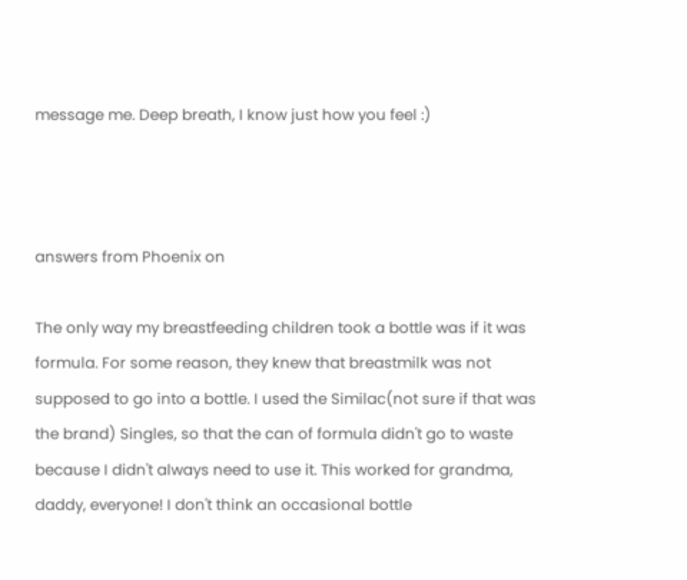message me. Deep breath, I know just how you feel :)



answers from Phoenix on

The only way my breastfeeding children took a bottle was if it was formula. For some reason, they knew that breastmilk was not supposed to go into a bottle. I used the Similac(not sure if that was the brand) Singles, so that the can of formula didn't go to waste because I didn't always need to use it. This worked for grandma, daddy, everyone! I don't think an occasional bottle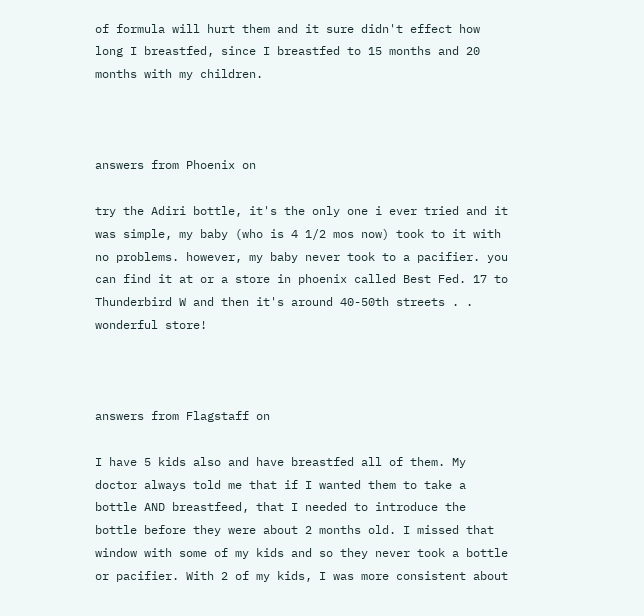of formula will hurt them and it sure didn't effect how long I breastfed, since I breastfed to 15 months and 20 months with my children.



answers from Phoenix on

try the Adiri bottle, it's the only one i ever tried and it was simple, my baby (who is 4 1/2 mos now) took to it with no problems. however, my baby never took to a pacifier. you can find it at or a store in phoenix called Best Fed. 17 to Thunderbird W and then it's around 40-50th streets . . wonderful store!



answers from Flagstaff on

I have 5 kids also and have breastfed all of them. My doctor always told me that if I wanted them to take a bottle AND breastfeed, that I needed to introduce the bottle before they were about 2 months old. I missed that window with some of my kids and so they never took a bottle or pacifier. With 2 of my kids, I was more consistent about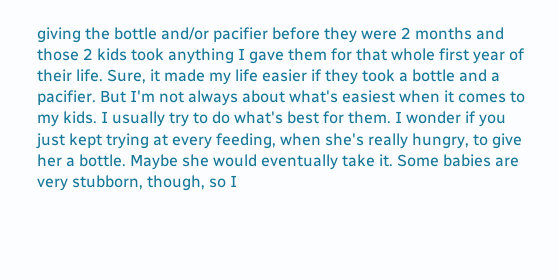giving the bottle and/or pacifier before they were 2 months and those 2 kids took anything I gave them for that whole first year of their life. Sure, it made my life easier if they took a bottle and a pacifier. But I'm not always about what's easiest when it comes to my kids. I usually try to do what's best for them. I wonder if you just kept trying at every feeding, when she's really hungry, to give her a bottle. Maybe she would eventually take it. Some babies are very stubborn, though, so I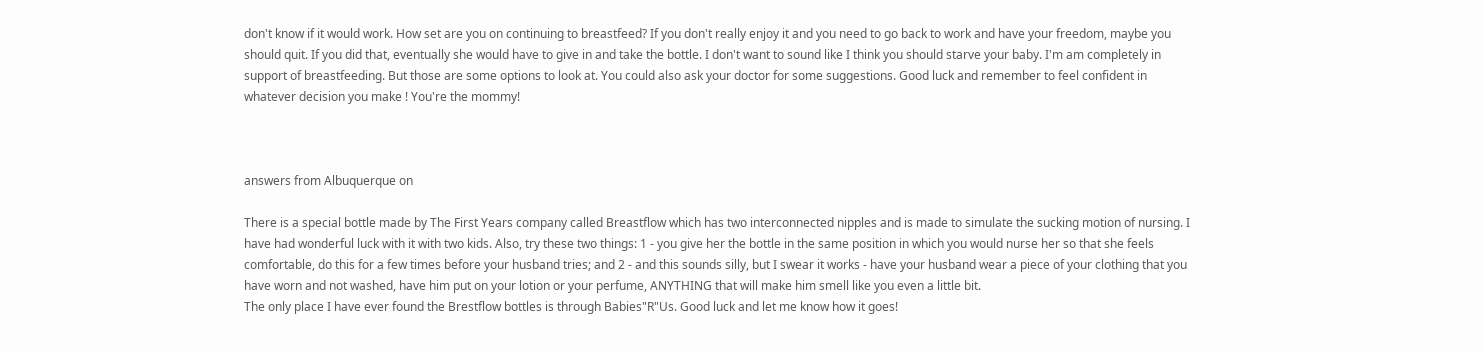don't know if it would work. How set are you on continuing to breastfeed? If you don't really enjoy it and you need to go back to work and have your freedom, maybe you should quit. If you did that, eventually she would have to give in and take the bottle. I don't want to sound like I think you should starve your baby. I'm am completely in support of breastfeeding. But those are some options to look at. You could also ask your doctor for some suggestions. Good luck and remember to feel confident in whatever decision you make ! You're the mommy!



answers from Albuquerque on

There is a special bottle made by The First Years company called Breastflow which has two interconnected nipples and is made to simulate the sucking motion of nursing. I have had wonderful luck with it with two kids. Also, try these two things: 1 - you give her the bottle in the same position in which you would nurse her so that she feels comfortable, do this for a few times before your husband tries; and 2 - and this sounds silly, but I swear it works - have your husband wear a piece of your clothing that you have worn and not washed, have him put on your lotion or your perfume, ANYTHING that will make him smell like you even a little bit.
The only place I have ever found the Brestflow bottles is through Babies"R"Us. Good luck and let me know how it goes!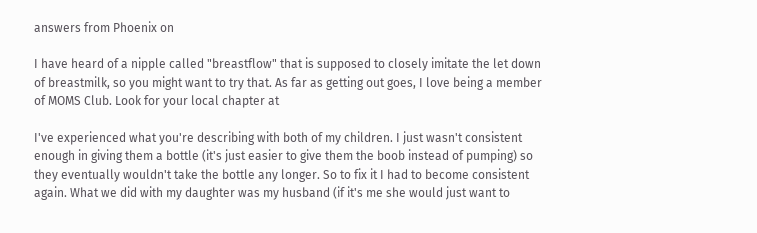answers from Phoenix on

I have heard of a nipple called "breastflow" that is supposed to closely imitate the let down of breastmilk, so you might want to try that. As far as getting out goes, I love being a member of MOMS Club. Look for your local chapter at

I've experienced what you're describing with both of my children. I just wasn't consistent enough in giving them a bottle (it's just easier to give them the boob instead of pumping) so they eventually wouldn't take the bottle any longer. So to fix it I had to become consistent again. What we did with my daughter was my husband (if it's me she would just want to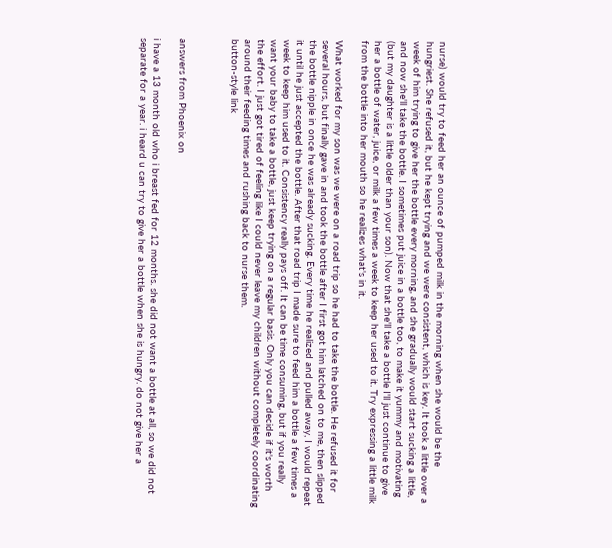nurse) would try to feed her an ounce of pumped milk in the morning when she would be the hungriest. She refused it, but he kept trying and we were consistent, which is key. It took a little over a week of him trying to give her the bottle every morning, and she gradually would start sucking a little, and now she'll take the bottle. I sometimes put juice in a bottle too, to make it yummy and motivating (but my daughter is a little older than your son). Now that she'll take a bottle I'll just continue to give her a bottle of water, juice, or milk a few times a week to keep her used to it. Try expressing a little milk from the bottle into her mouth so he realizes what's in it.

What worked for my son was we were on a road trip so he had to take the bottle. He refused it for several hours, but finally gave in and took the bottle after I first got him latched on to me, then slipped the bottle nipple in once he was already sucking. Every time he realized and pulled away, I would repeat it until he just accepted the bottle. After that road trip I made sure to feed him a bottle a few times a week to keep him used to it. Consistency really pays off. It can be time consuming, but if you really want your baby to take a bottle, just keep trying on a regular basis. Only you can decide if it's worth the effort. I just got tired of feeling like I could never leave my children without completely coordinating around their feeding times and rushing back to nurse them.
button-style link



answers from Phoenix on

i have a 13 month old who i breast fed for 12 months. she did not want a bottle at all, so we did not separate for a year. i heard u can try to give her a bottle when she is hungry. do not give her a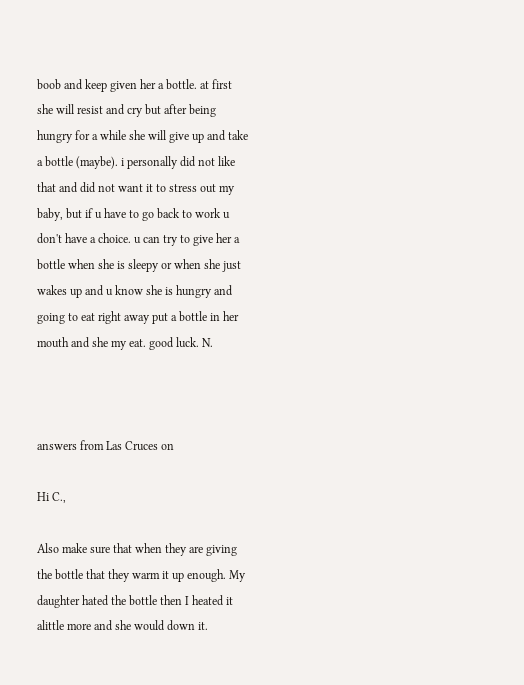boob and keep given her a bottle. at first she will resist and cry but after being hungry for a while she will give up and take a bottle (maybe). i personally did not like that and did not want it to stress out my baby, but if u have to go back to work u don't have a choice. u can try to give her a bottle when she is sleepy or when she just wakes up and u know she is hungry and going to eat right away put a bottle in her mouth and she my eat. good luck. N.



answers from Las Cruces on

Hi C.,

Also make sure that when they are giving the bottle that they warm it up enough. My daughter hated the bottle then I heated it alittle more and she would down it.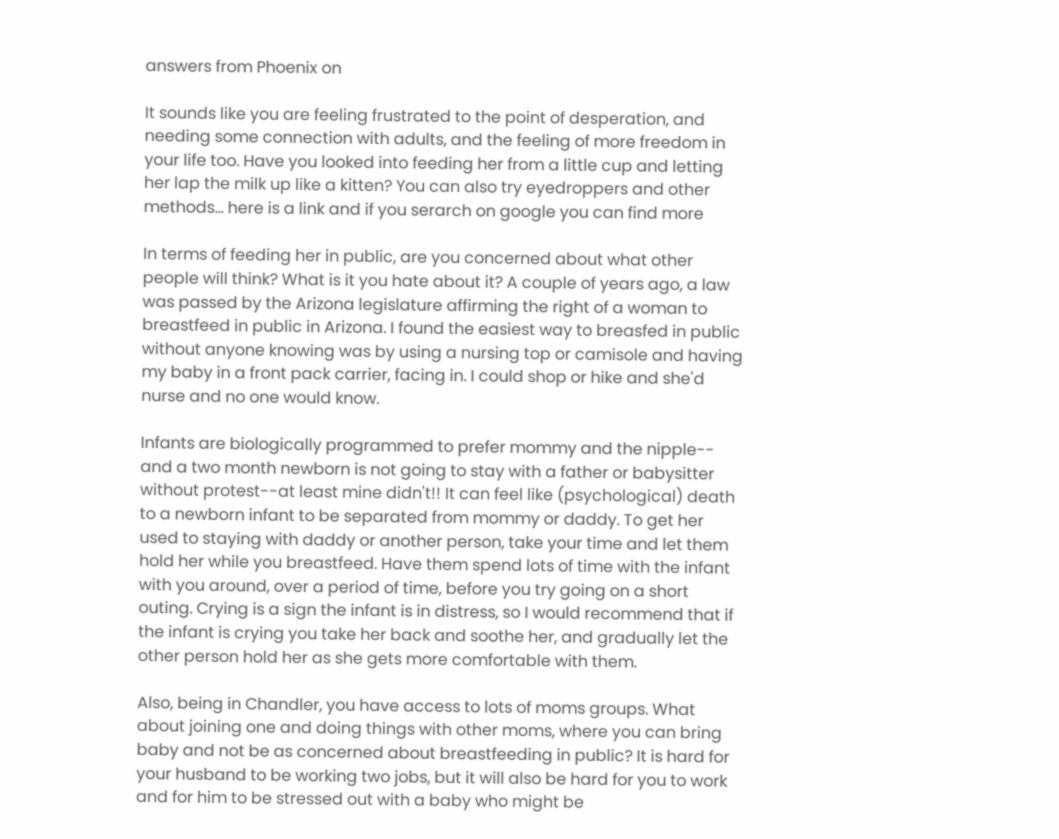answers from Phoenix on

It sounds like you are feeling frustrated to the point of desperation, and needing some connection with adults, and the feeling of more freedom in your life too. Have you looked into feeding her from a little cup and letting her lap the milk up like a kitten? You can also try eyedroppers and other methods... here is a link and if you serarch on google you can find more

In terms of feeding her in public, are you concerned about what other people will think? What is it you hate about it? A couple of years ago, a law was passed by the Arizona legislature affirming the right of a woman to breastfeed in public in Arizona. I found the easiest way to breasfed in public without anyone knowing was by using a nursing top or camisole and having my baby in a front pack carrier, facing in. I could shop or hike and she'd nurse and no one would know.

Infants are biologically programmed to prefer mommy and the nipple-- and a two month newborn is not going to stay with a father or babysitter without protest--at least mine didn't!! It can feel like (psychological) death to a newborn infant to be separated from mommy or daddy. To get her used to staying with daddy or another person, take your time and let them hold her while you breastfeed. Have them spend lots of time with the infant with you around, over a period of time, before you try going on a short outing. Crying is a sign the infant is in distress, so I would recommend that if the infant is crying you take her back and soothe her, and gradually let the other person hold her as she gets more comfortable with them.

Also, being in Chandler, you have access to lots of moms groups. What about joining one and doing things with other moms, where you can bring baby and not be as concerned about breastfeeding in public? It is hard for your husband to be working two jobs, but it will also be hard for you to work and for him to be stressed out with a baby who might be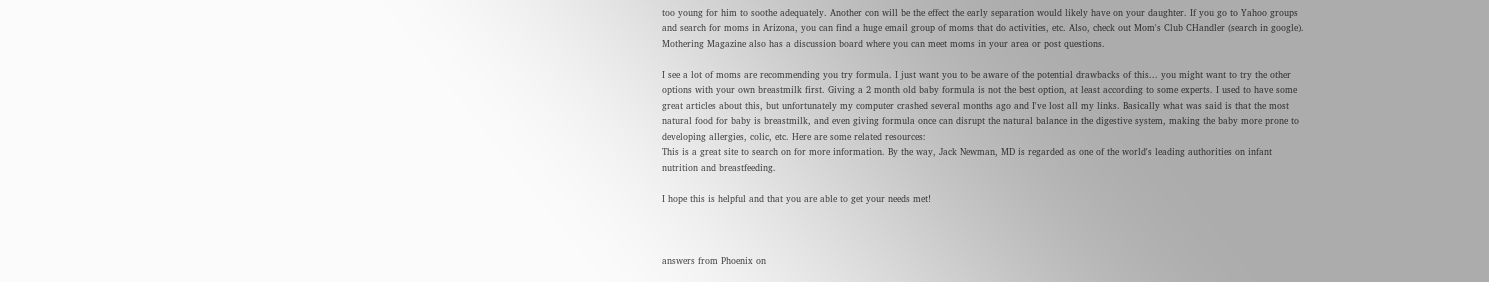too young for him to soothe adequately. Another con will be the effect the early separation would likely have on your daughter. If you go to Yahoo groups and search for moms in Arizona, you can find a huge email group of moms that do activities, etc. Also, check out Mom's Club CHandler (search in google). Mothering Magazine also has a discussion board where you can meet moms in your area or post questions.

I see a lot of moms are recommending you try formula. I just want you to be aware of the potential drawbacks of this... you might want to try the other options with your own breastmilk first. Giving a 2 month old baby formula is not the best option, at least according to some experts. I used to have some great articles about this, but unfortunately my computer crashed several months ago and I've lost all my links. Basically what was said is that the most natural food for baby is breastmilk, and even giving formula once can disrupt the natural balance in the digestive system, making the baby more prone to developing allergies, colic, etc. Here are some related resources:
This is a great site to search on for more information. By the way, Jack Newman, MD is regarded as one of the world's leading authorities on infant nutrition and breastfeeding.

I hope this is helpful and that you are able to get your needs met!



answers from Phoenix on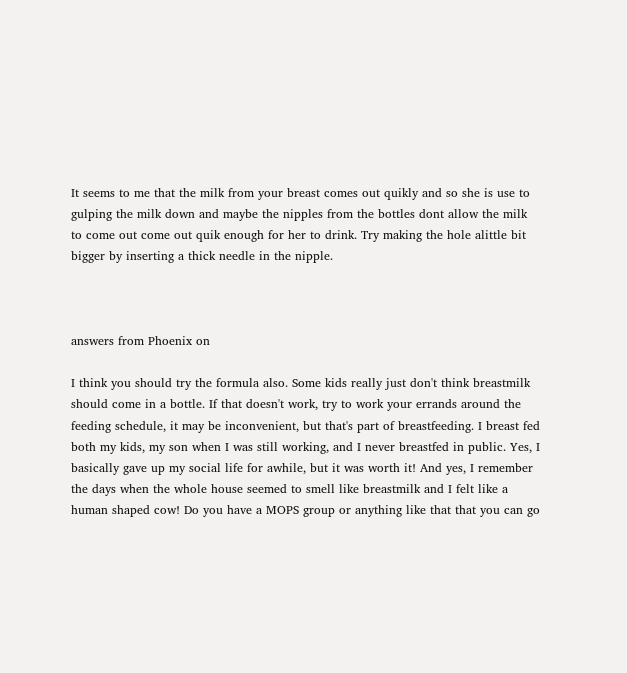It seems to me that the milk from your breast comes out quikly and so she is use to gulping the milk down and maybe the nipples from the bottles dont allow the milk to come out come out quik enough for her to drink. Try making the hole alittle bit bigger by inserting a thick needle in the nipple.



answers from Phoenix on

I think you should try the formula also. Some kids really just don't think breastmilk should come in a bottle. If that doesn't work, try to work your errands around the feeding schedule, it may be inconvenient, but that's part of breastfeeding. I breast fed both my kids, my son when I was still working, and I never breastfed in public. Yes, I basically gave up my social life for awhile, but it was worth it! And yes, I remember the days when the whole house seemed to smell like breastmilk and I felt like a human shaped cow! Do you have a MOPS group or anything like that that you can go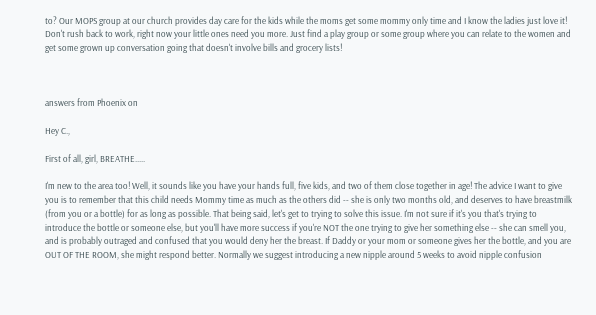to? Our MOPS group at our church provides day care for the kids while the moms get some mommy only time and I know the ladies just love it! Don't rush back to work, right now your little ones need you more. Just find a play group or some group where you can relate to the women and get some grown up conversation going that doesn't involve bills and grocery lists!



answers from Phoenix on

Hey C.,

First of all, girl, BREATHE.....

I'm new to the area too! Well, it sounds like you have your hands full, five kids, and two of them close together in age! The advice I want to give you is to remember that this child needs Mommy time as much as the others did -- she is only two months old, and deserves to have breastmilk (from you or a bottle) for as long as possible. That being said, let's get to trying to solve this issue. I'm not sure if it's you that's trying to introduce the bottle or someone else, but you'll have more success if you're NOT the one trying to give her something else -- she can smell you, and is probably outraged and confused that you would deny her the breast. If Daddy or your mom or someone gives her the bottle, and you are OUT OF THE ROOM, she might respond better. Normally we suggest introducing a new nipple around 5 weeks to avoid nipple confusion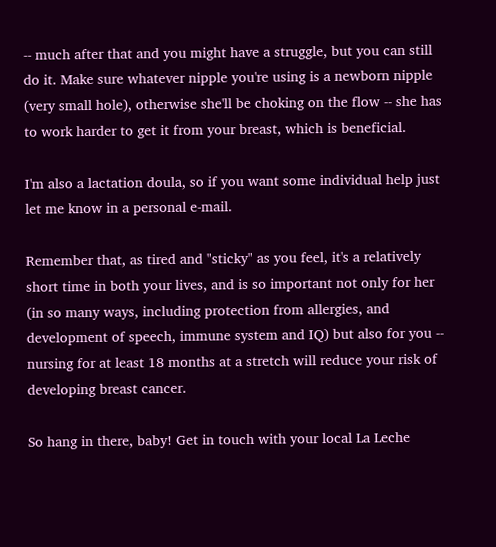-- much after that and you might have a struggle, but you can still do it. Make sure whatever nipple you're using is a newborn nipple (very small hole), otherwise she'll be choking on the flow -- she has to work harder to get it from your breast, which is beneficial.

I'm also a lactation doula, so if you want some individual help just let me know in a personal e-mail.

Remember that, as tired and "sticky" as you feel, it's a relatively short time in both your lives, and is so important not only for her (in so many ways, including protection from allergies, and development of speech, immune system and IQ) but also for you -- nursing for at least 18 months at a stretch will reduce your risk of developing breast cancer.

So hang in there, baby! Get in touch with your local La Leche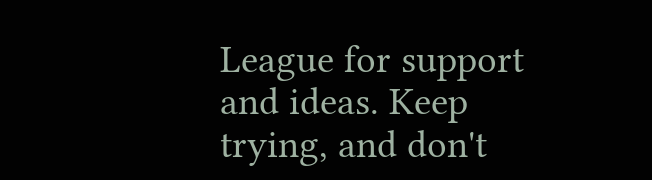League for support and ideas. Keep trying, and don't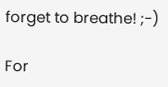forget to breathe! ;-)

For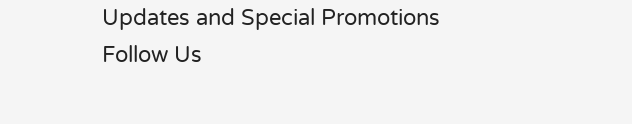Updates and Special Promotions
Follow Us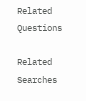Related Questions

Related Searches